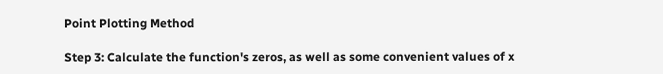Point Plotting Method

Step 3: Calculate the function's zeros, as well as some convenient values of x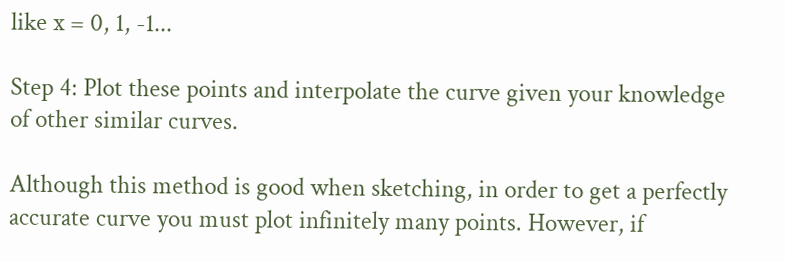like x = 0, 1, -1...

Step 4: Plot these points and interpolate the curve given your knowledge of other similar curves.

Although this method is good when sketching, in order to get a perfectly accurate curve you must plot infinitely many points. However, if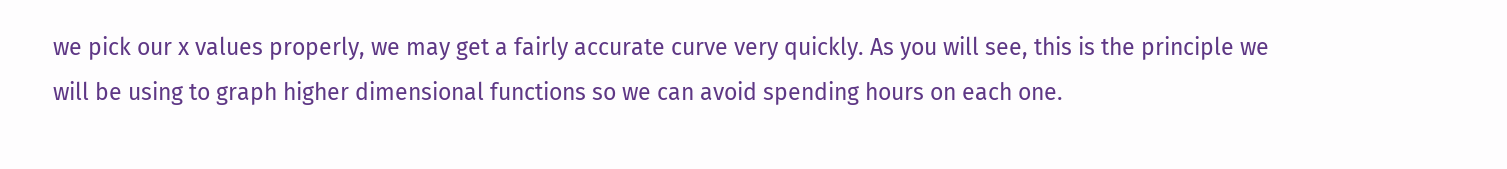we pick our x values properly, we may get a fairly accurate curve very quickly. As you will see, this is the principle we will be using to graph higher dimensional functions so we can avoid spending hours on each one.